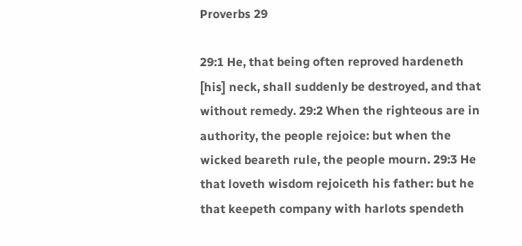Proverbs 29

29:1 He, that being often reproved hardeneth [his] neck, shall suddenly be destroyed, and that without remedy. 29:2 When the righteous are in authority, the people rejoice: but when the wicked beareth rule, the people mourn. 29:3 He that loveth wisdom rejoiceth his father: but he that keepeth company with harlots spendeth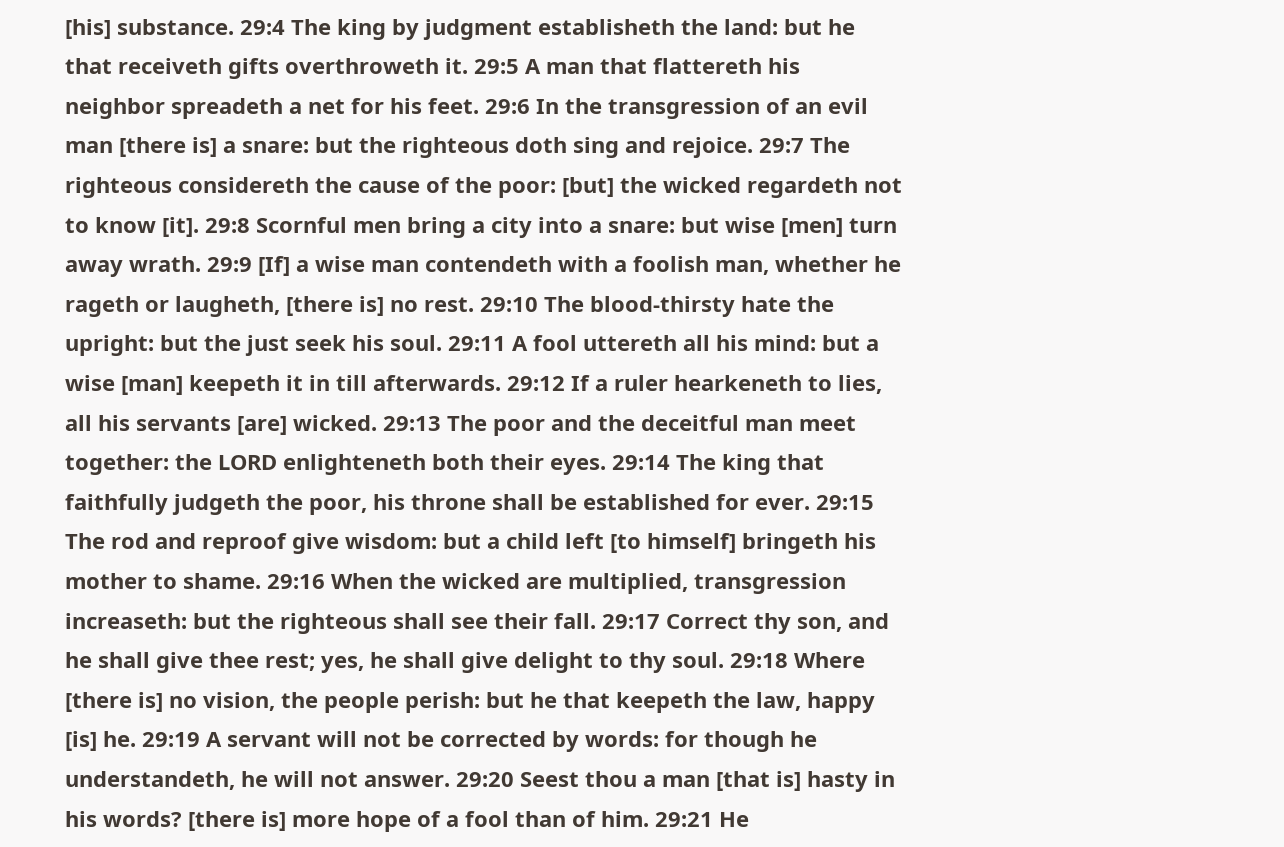[his] substance. 29:4 The king by judgment establisheth the land: but he that receiveth gifts overthroweth it. 29:5 A man that flattereth his neighbor spreadeth a net for his feet. 29:6 In the transgression of an evil man [there is] a snare: but the righteous doth sing and rejoice. 29:7 The righteous considereth the cause of the poor: [but] the wicked regardeth not to know [it]. 29:8 Scornful men bring a city into a snare: but wise [men] turn away wrath. 29:9 [If] a wise man contendeth with a foolish man, whether he rageth or laugheth, [there is] no rest. 29:10 The blood-thirsty hate the upright: but the just seek his soul. 29:11 A fool uttereth all his mind: but a wise [man] keepeth it in till afterwards. 29:12 If a ruler hearkeneth to lies, all his servants [are] wicked. 29:13 The poor and the deceitful man meet together: the LORD enlighteneth both their eyes. 29:14 The king that faithfully judgeth the poor, his throne shall be established for ever. 29:15 The rod and reproof give wisdom: but a child left [to himself] bringeth his mother to shame. 29:16 When the wicked are multiplied, transgression increaseth: but the righteous shall see their fall. 29:17 Correct thy son, and he shall give thee rest; yes, he shall give delight to thy soul. 29:18 Where [there is] no vision, the people perish: but he that keepeth the law, happy [is] he. 29:19 A servant will not be corrected by words: for though he understandeth, he will not answer. 29:20 Seest thou a man [that is] hasty in his words? [there is] more hope of a fool than of him. 29:21 He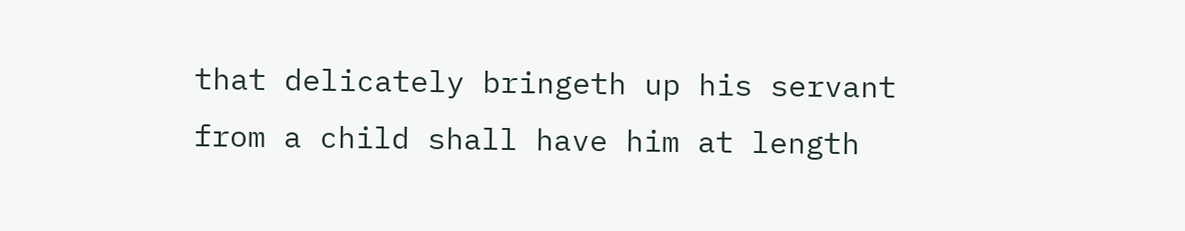that delicately bringeth up his servant from a child shall have him at length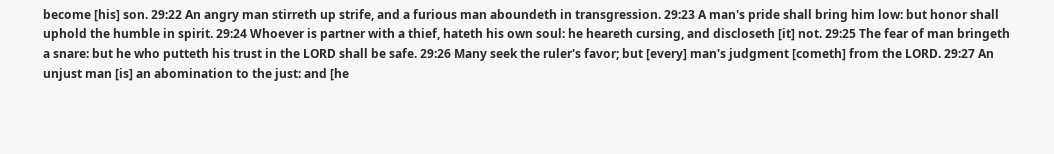become [his] son. 29:22 An angry man stirreth up strife, and a furious man aboundeth in transgression. 29:23 A man's pride shall bring him low: but honor shall uphold the humble in spirit. 29:24 Whoever is partner with a thief, hateth his own soul: he heareth cursing, and discloseth [it] not. 29:25 The fear of man bringeth a snare: but he who putteth his trust in the LORD shall be safe. 29:26 Many seek the ruler's favor; but [every] man's judgment [cometh] from the LORD. 29:27 An unjust man [is] an abomination to the just: and [he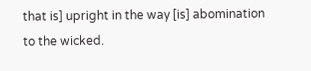that is] upright in the way [is] abomination to the wicked.